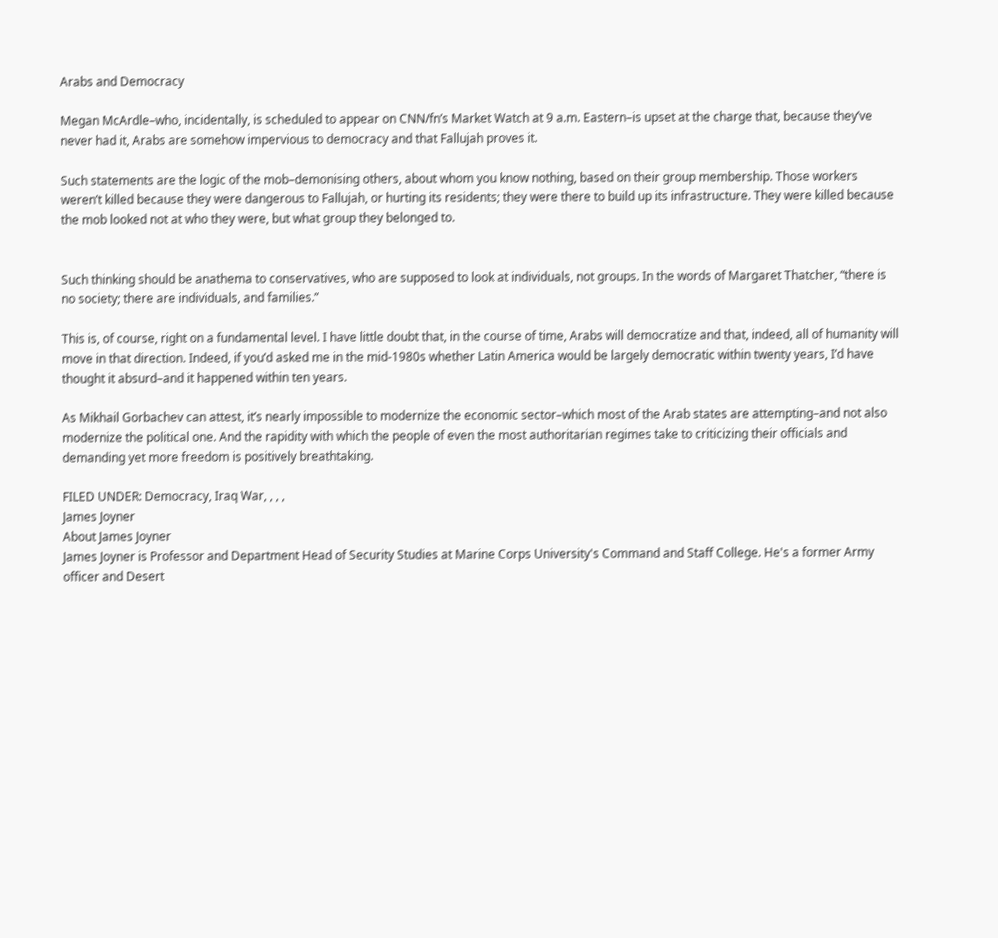Arabs and Democracy

Megan McArdle–who, incidentally, is scheduled to appear on CNN/fn’s Market Watch at 9 a.m. Eastern–is upset at the charge that, because they’ve never had it, Arabs are somehow impervious to democracy and that Fallujah proves it.

Such statements are the logic of the mob–demonising others, about whom you know nothing, based on their group membership. Those workers weren’t killed because they were dangerous to Fallujah, or hurting its residents; they were there to build up its infrastructure. They were killed because the mob looked not at who they were, but what group they belonged to.


Such thinking should be anathema to conservatives, who are supposed to look at individuals, not groups. In the words of Margaret Thatcher, “there is no society; there are individuals, and families.”

This is, of course, right on a fundamental level. I have little doubt that, in the course of time, Arabs will democratize and that, indeed, all of humanity will move in that direction. Indeed, if you’d asked me in the mid-1980s whether Latin America would be largely democratic within twenty years, I’d have thought it absurd–and it happened within ten years.

As Mikhail Gorbachev can attest, it’s nearly impossible to modernize the economic sector–which most of the Arab states are attempting–and not also modernize the political one. And the rapidity with which the people of even the most authoritarian regimes take to criticizing their officials and demanding yet more freedom is positively breathtaking.

FILED UNDER: Democracy, Iraq War, , , ,
James Joyner
About James Joyner
James Joyner is Professor and Department Head of Security Studies at Marine Corps University's Command and Staff College. He's a former Army officer and Desert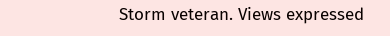Storm veteran. Views expressed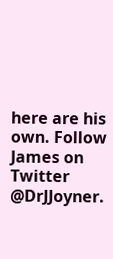here are his own. Follow James on Twitter @DrJJoyner.